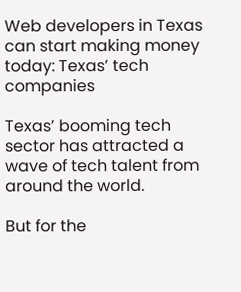Web developers in Texas can start making money today: Texas’ tech companies

Texas’ booming tech sector has attracted a wave of tech talent from around the world.

But for the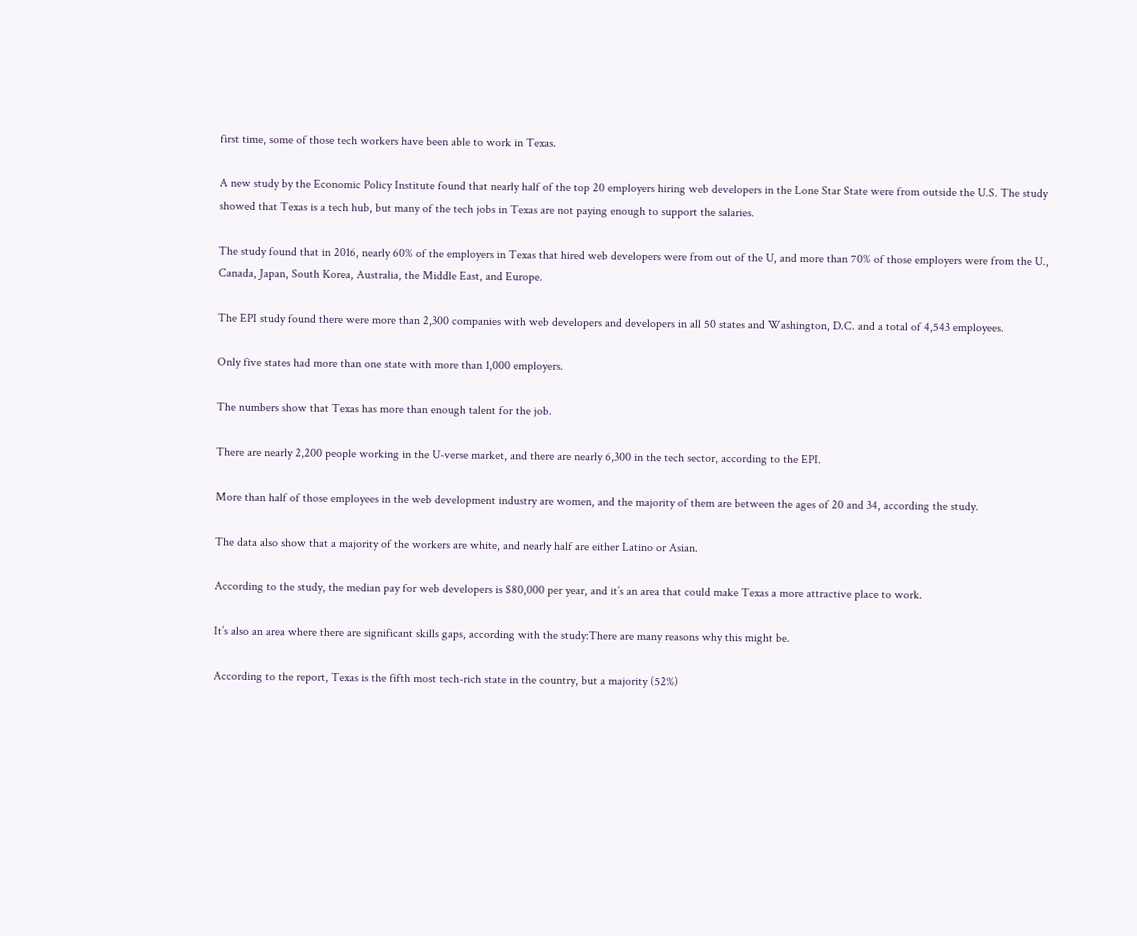first time, some of those tech workers have been able to work in Texas.

A new study by the Economic Policy Institute found that nearly half of the top 20 employers hiring web developers in the Lone Star State were from outside the U.S. The study showed that Texas is a tech hub, but many of the tech jobs in Texas are not paying enough to support the salaries.

The study found that in 2016, nearly 60% of the employers in Texas that hired web developers were from out of the U, and more than 70% of those employers were from the U., Canada, Japan, South Korea, Australia, the Middle East, and Europe.

The EPI study found there were more than 2,300 companies with web developers and developers in all 50 states and Washington, D.C. and a total of 4,543 employees.

Only five states had more than one state with more than 1,000 employers.

The numbers show that Texas has more than enough talent for the job.

There are nearly 2,200 people working in the U-verse market, and there are nearly 6,300 in the tech sector, according to the EPI.

More than half of those employees in the web development industry are women, and the majority of them are between the ages of 20 and 34, according the study.

The data also show that a majority of the workers are white, and nearly half are either Latino or Asian.

According to the study, the median pay for web developers is $80,000 per year, and it’s an area that could make Texas a more attractive place to work.

It’s also an area where there are significant skills gaps, according with the study:There are many reasons why this might be.

According to the report, Texas is the fifth most tech-rich state in the country, but a majority (52%)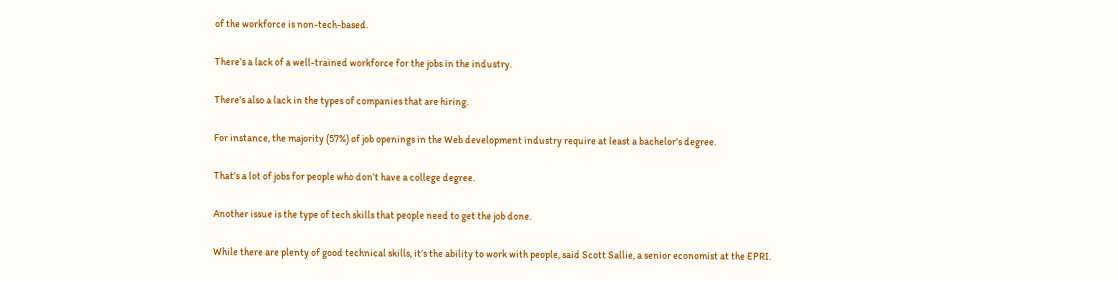of the workforce is non-tech-based.

There’s a lack of a well-trained workforce for the jobs in the industry.

There’s also a lack in the types of companies that are hiring.

For instance, the majority (57%) of job openings in the Web development industry require at least a bachelor’s degree.

That’s a lot of jobs for people who don’t have a college degree.

Another issue is the type of tech skills that people need to get the job done.

While there are plenty of good technical skills, it’s the ability to work with people, said Scott Sallie, a senior economist at the EPRI.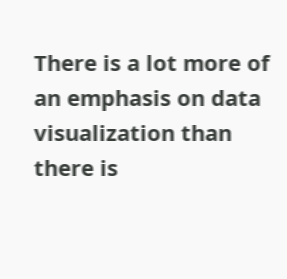There is a lot more of an emphasis on data visualization than there is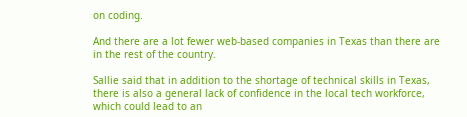on coding.

And there are a lot fewer web-based companies in Texas than there are in the rest of the country.

Sallie said that in addition to the shortage of technical skills in Texas, there is also a general lack of confidence in the local tech workforce, which could lead to an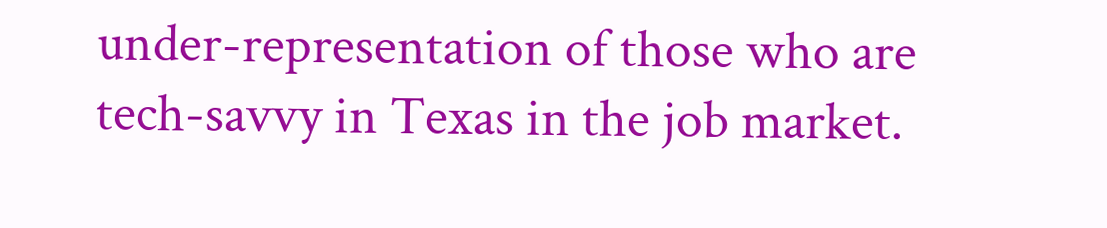under-representation of those who are tech-savvy in Texas in the job market.